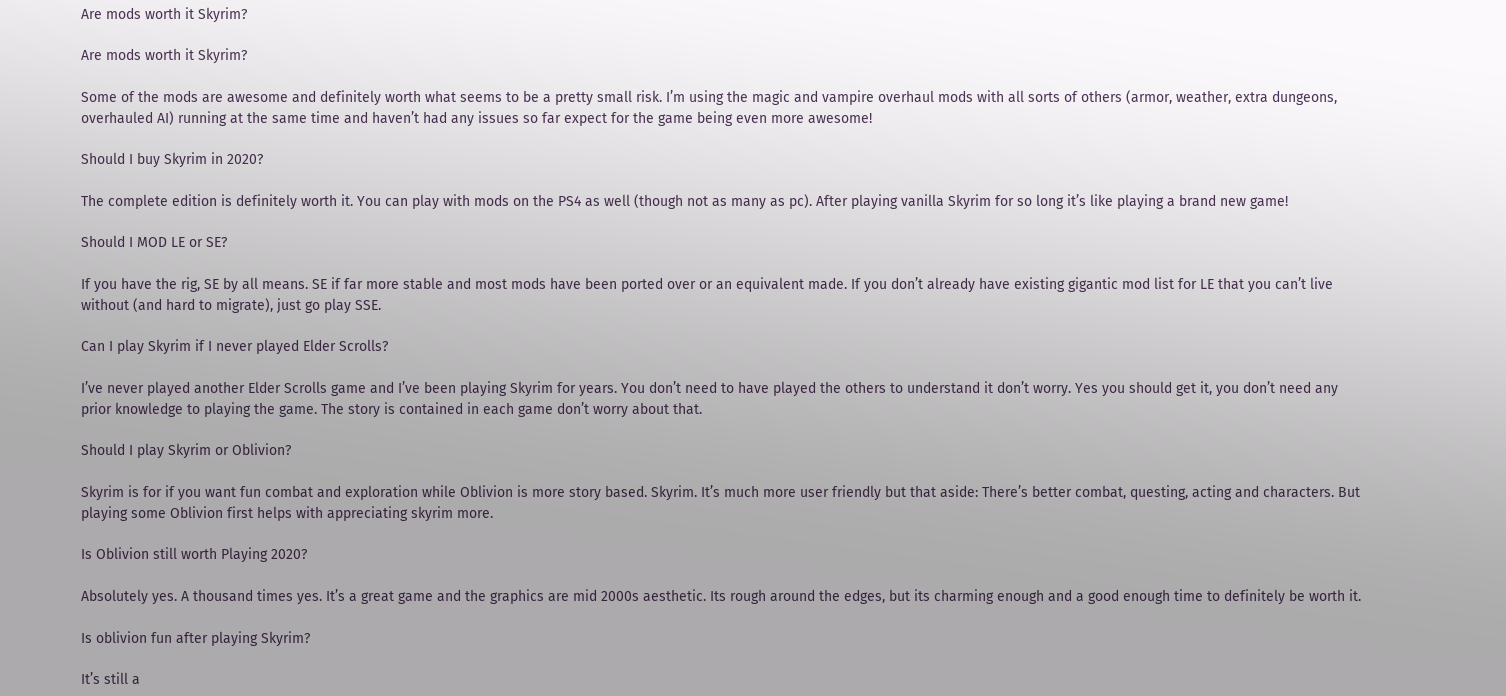Are mods worth it Skyrim?

Are mods worth it Skyrim?

Some of the mods are awesome and definitely worth what seems to be a pretty small risk. I’m using the magic and vampire overhaul mods with all sorts of others (armor, weather, extra dungeons, overhauled AI) running at the same time and haven’t had any issues so far expect for the game being even more awesome!

Should I buy Skyrim in 2020?

The complete edition is definitely worth it. You can play with mods on the PS4 as well (though not as many as pc). After playing vanilla Skyrim for so long it’s like playing a brand new game!

Should I MOD LE or SE?

If you have the rig, SE by all means. SE if far more stable and most mods have been ported over or an equivalent made. If you don’t already have existing gigantic mod list for LE that you can’t live without (and hard to migrate), just go play SSE.

Can I play Skyrim if I never played Elder Scrolls?

I’ve never played another Elder Scrolls game and I’ve been playing Skyrim for years. You don’t need to have played the others to understand it don’t worry. Yes you should get it, you don’t need any prior knowledge to playing the game. The story is contained in each game don’t worry about that.

Should I play Skyrim or Oblivion?

Skyrim is for if you want fun combat and exploration while Oblivion is more story based. Skyrim. It’s much more user friendly but that aside: There’s better combat, questing, acting and characters. But playing some Oblivion first helps with appreciating skyrim more.

Is Oblivion still worth Playing 2020?

Absolutely yes. A thousand times yes. It’s a great game and the graphics are mid 2000s aesthetic. Its rough around the edges, but its charming enough and a good enough time to definitely be worth it.

Is oblivion fun after playing Skyrim?

It’s still a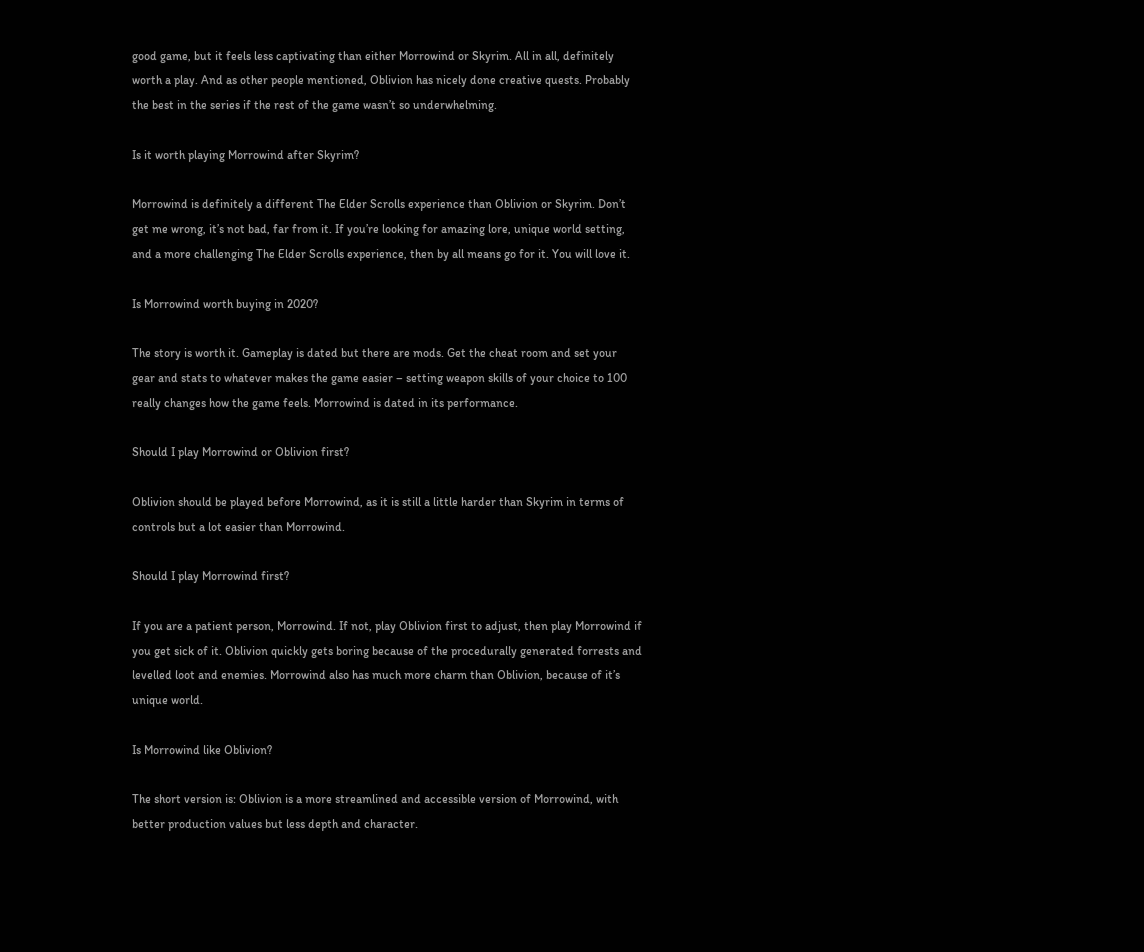good game, but it feels less captivating than either Morrowind or Skyrim. All in all, definitely worth a play. And as other people mentioned, Oblivion has nicely done creative quests. Probably the best in the series if the rest of the game wasn’t so underwhelming.

Is it worth playing Morrowind after Skyrim?

Morrowind is definitely a different The Elder Scrolls experience than Oblivion or Skyrim. Don’t get me wrong, it’s not bad, far from it. If you’re looking for amazing lore, unique world setting, and a more challenging The Elder Scrolls experience, then by all means go for it. You will love it.

Is Morrowind worth buying in 2020?

The story is worth it. Gameplay is dated but there are mods. Get the cheat room and set your gear and stats to whatever makes the game easier – setting weapon skills of your choice to 100 really changes how the game feels. Morrowind is dated in its performance.

Should I play Morrowind or Oblivion first?

Oblivion should be played before Morrowind, as it is still a little harder than Skyrim in terms of controls but a lot easier than Morrowind.

Should I play Morrowind first?

If you are a patient person, Morrowind. If not, play Oblivion first to adjust, then play Morrowind if you get sick of it. Oblivion quickly gets boring because of the procedurally generated forrests and levelled loot and enemies. Morrowind also has much more charm than Oblivion, because of it’s unique world.

Is Morrowind like Oblivion?

The short version is: Oblivion is a more streamlined and accessible version of Morrowind, with better production values but less depth and character.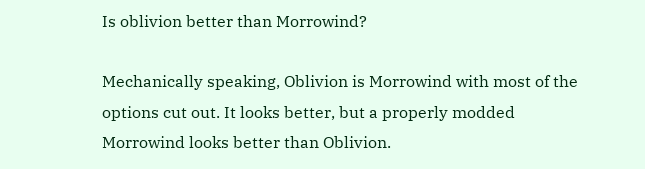Is oblivion better than Morrowind?

Mechanically speaking, Oblivion is Morrowind with most of the options cut out. It looks better, but a properly modded Morrowind looks better than Oblivion.